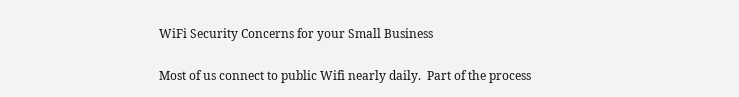WiFi Security Concerns for your Small Business

Most of us connect to public Wifi nearly daily.  Part of the process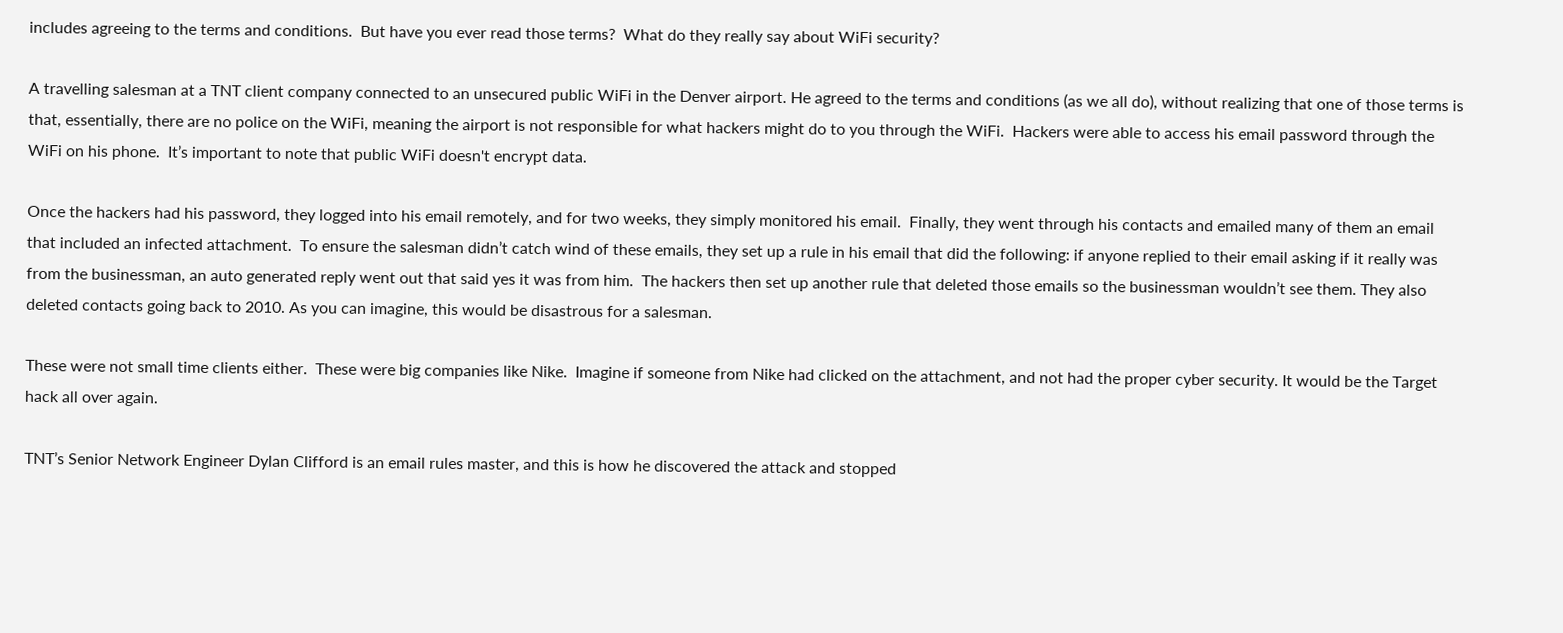includes agreeing to the terms and conditions.  But have you ever read those terms?  What do they really say about WiFi security?

A travelling salesman at a TNT client company connected to an unsecured public WiFi in the Denver airport. He agreed to the terms and conditions (as we all do), without realizing that one of those terms is that, essentially, there are no police on the WiFi, meaning the airport is not responsible for what hackers might do to you through the WiFi.  Hackers were able to access his email password through the WiFi on his phone.  It’s important to note that public WiFi doesn't encrypt data.

Once the hackers had his password, they logged into his email remotely, and for two weeks, they simply monitored his email.  Finally, they went through his contacts and emailed many of them an email that included an infected attachment.  To ensure the salesman didn’t catch wind of these emails, they set up a rule in his email that did the following: if anyone replied to their email asking if it really was from the businessman, an auto generated reply went out that said yes it was from him.  The hackers then set up another rule that deleted those emails so the businessman wouldn’t see them. They also deleted contacts going back to 2010. As you can imagine, this would be disastrous for a salesman.

These were not small time clients either.  These were big companies like Nike.  Imagine if someone from Nike had clicked on the attachment, and not had the proper cyber security. It would be the Target hack all over again.

TNT’s Senior Network Engineer Dylan Clifford is an email rules master, and this is how he discovered the attack and stopped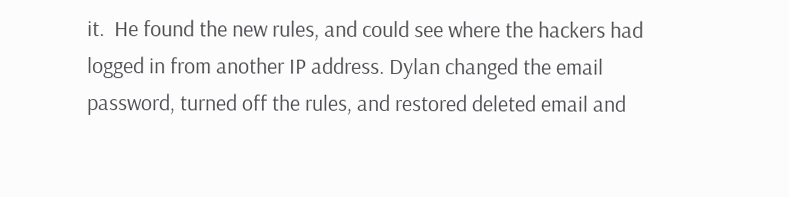it.  He found the new rules, and could see where the hackers had logged in from another IP address. Dylan changed the email password, turned off the rules, and restored deleted email and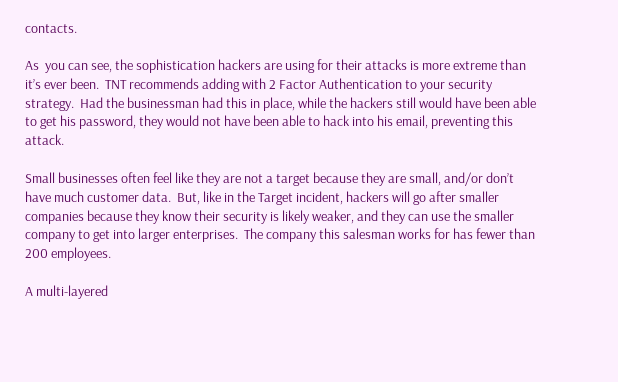contacts.

As  you can see, the sophistication hackers are using for their attacks is more extreme than it’s ever been.  TNT recommends adding with 2 Factor Authentication to your security strategy.  Had the businessman had this in place, while the hackers still would have been able to get his password, they would not have been able to hack into his email, preventing this attack.

Small businesses often feel like they are not a target because they are small, and/or don’t have much customer data.  But, like in the Target incident, hackers will go after smaller companies because they know their security is likely weaker, and they can use the smaller company to get into larger enterprises.  The company this salesman works for has fewer than 200 employees.

A multi-layered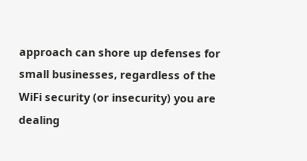approach can shore up defenses for small businesses, regardless of the WiFi security (or insecurity) you are dealing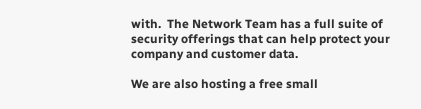with.  The Network Team has a full suite of security offerings that can help protect your company and customer data.

We are also hosting a free small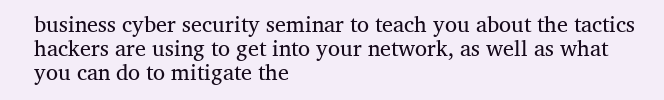business cyber security seminar to teach you about the tactics hackers are using to get into your network, as well as what you can do to mitigate the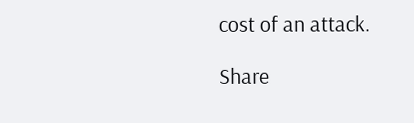cost of an attack.

Share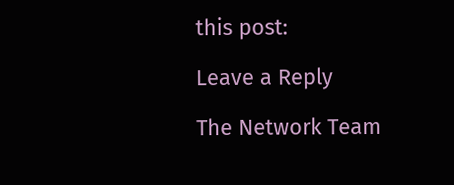this post:

Leave a Reply

The Network Team